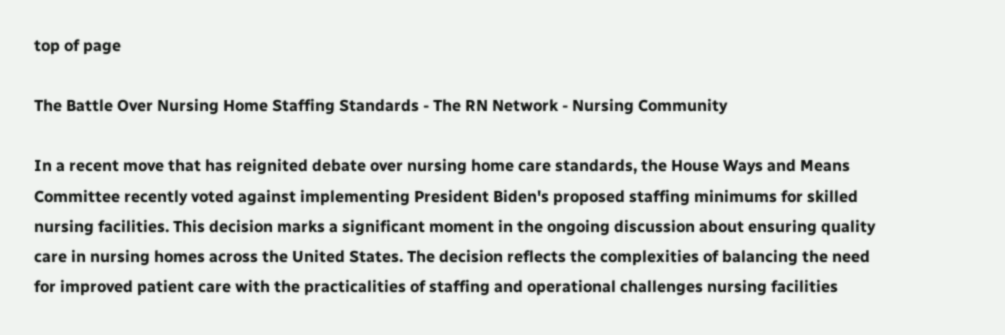top of page

The Battle Over Nursing Home Staffing Standards - The RN Network - Nursing Community

In a recent move that has reignited debate over nursing home care standards, the House Ways and Means Committee recently voted against implementing President Biden's proposed staffing minimums for skilled nursing facilities. This decision marks a significant moment in the ongoing discussion about ensuring quality care in nursing homes across the United States. The decision reflects the complexities of balancing the need for improved patient care with the practicalities of staffing and operational challenges nursing facilities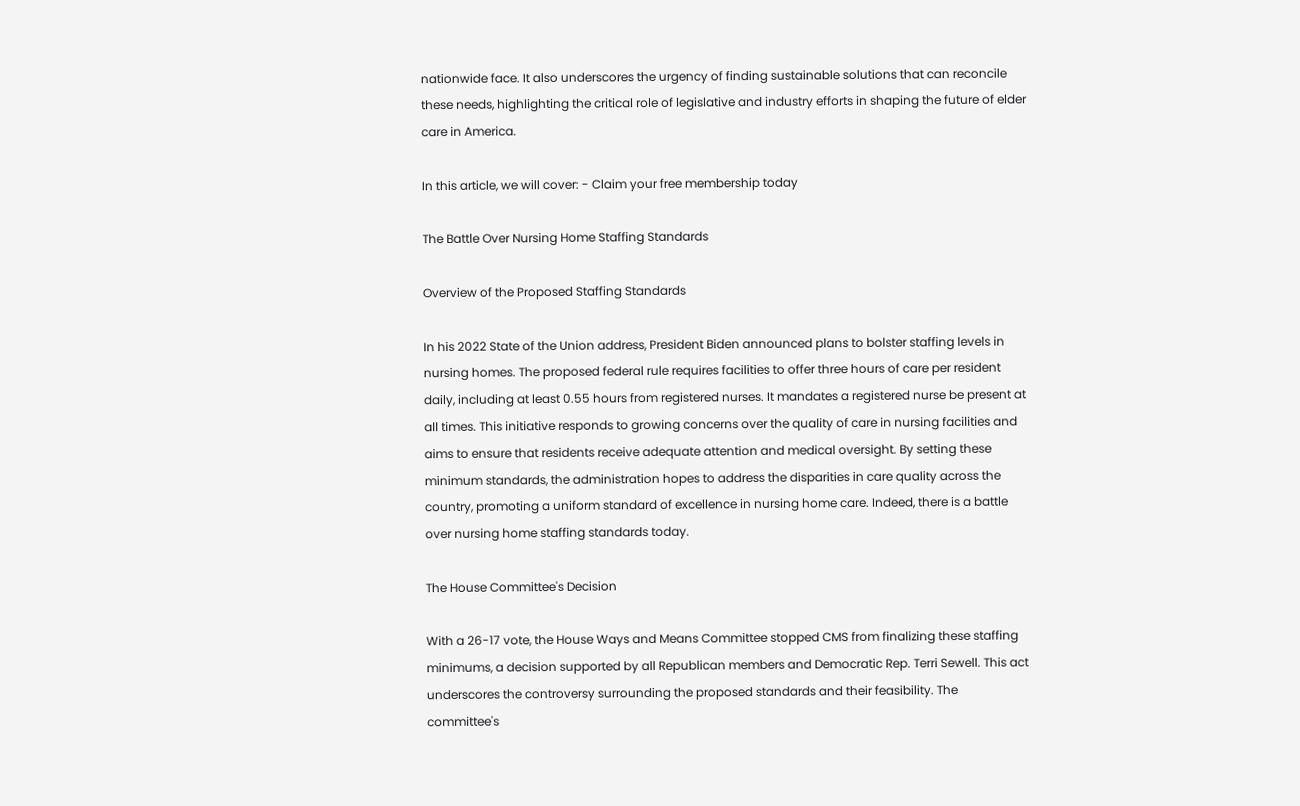nationwide face. It also underscores the urgency of finding sustainable solutions that can reconcile these needs, highlighting the critical role of legislative and industry efforts in shaping the future of elder care in America.

In this article, we will cover: - Claim your free membership today

The Battle Over Nursing Home Staffing Standards

Overview of the Proposed Staffing Standards

In his 2022 State of the Union address, President Biden announced plans to bolster staffing levels in nursing homes. The proposed federal rule requires facilities to offer three hours of care per resident daily, including at least 0.55 hours from registered nurses. It mandates a registered nurse be present at all times. This initiative responds to growing concerns over the quality of care in nursing facilities and aims to ensure that residents receive adequate attention and medical oversight. By setting these minimum standards, the administration hopes to address the disparities in care quality across the country, promoting a uniform standard of excellence in nursing home care. Indeed, there is a battle over nursing home staffing standards today.

The House Committee's Decision

With a 26-17 vote, the House Ways and Means Committee stopped CMS from finalizing these staffing minimums, a decision supported by all Republican members and Democratic Rep. Terri Sewell. This act underscores the controversy surrounding the proposed standards and their feasibility. The committee's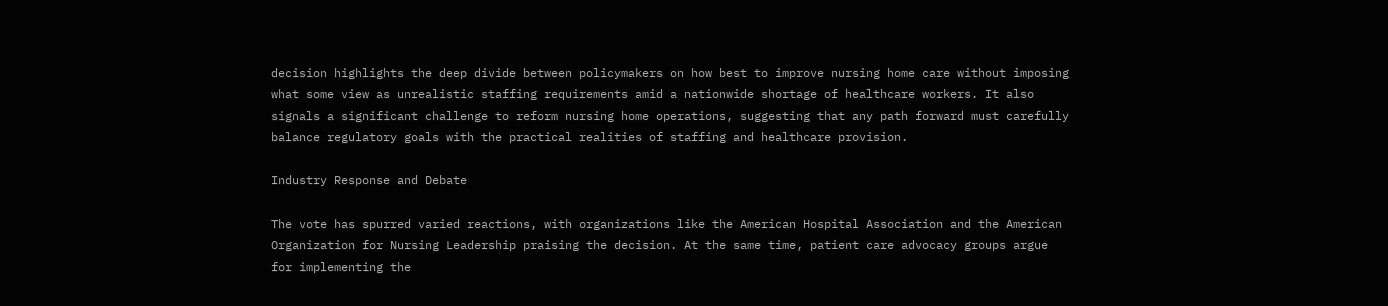decision highlights the deep divide between policymakers on how best to improve nursing home care without imposing what some view as unrealistic staffing requirements amid a nationwide shortage of healthcare workers. It also signals a significant challenge to reform nursing home operations, suggesting that any path forward must carefully balance regulatory goals with the practical realities of staffing and healthcare provision.

Industry Response and Debate

The vote has spurred varied reactions, with organizations like the American Hospital Association and the American Organization for Nursing Leadership praising the decision. At the same time, patient care advocacy groups argue for implementing the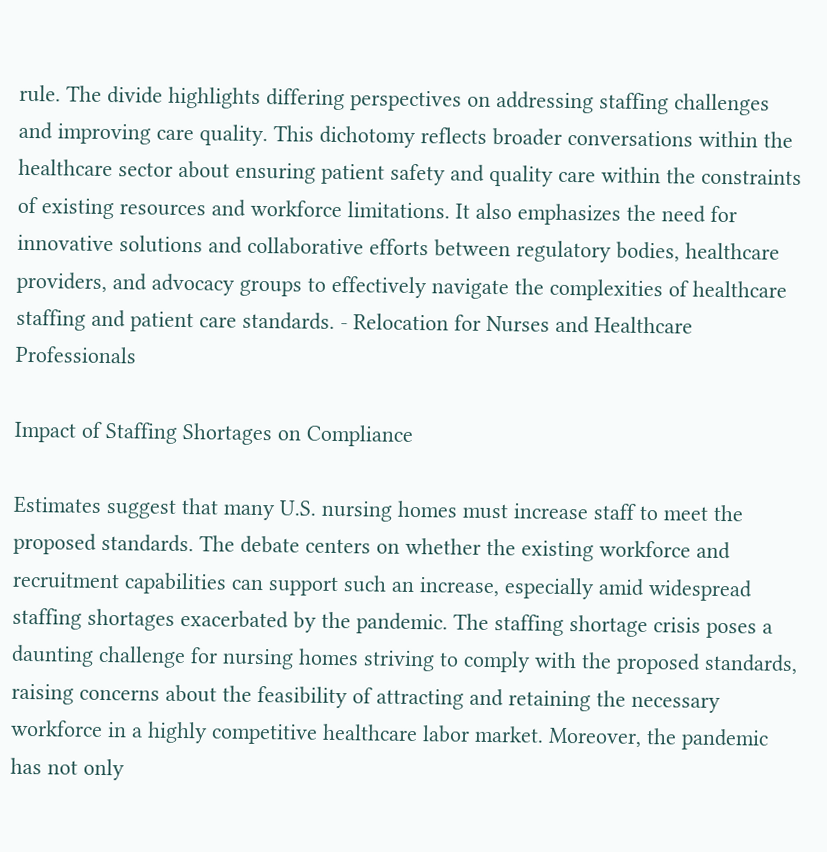rule. The divide highlights differing perspectives on addressing staffing challenges and improving care quality. This dichotomy reflects broader conversations within the healthcare sector about ensuring patient safety and quality care within the constraints of existing resources and workforce limitations. It also emphasizes the need for innovative solutions and collaborative efforts between regulatory bodies, healthcare providers, and advocacy groups to effectively navigate the complexities of healthcare staffing and patient care standards. - Relocation for Nurses and Healthcare Professionals

Impact of Staffing Shortages on Compliance

Estimates suggest that many U.S. nursing homes must increase staff to meet the proposed standards. The debate centers on whether the existing workforce and recruitment capabilities can support such an increase, especially amid widespread staffing shortages exacerbated by the pandemic. The staffing shortage crisis poses a daunting challenge for nursing homes striving to comply with the proposed standards, raising concerns about the feasibility of attracting and retaining the necessary workforce in a highly competitive healthcare labor market. Moreover, the pandemic has not only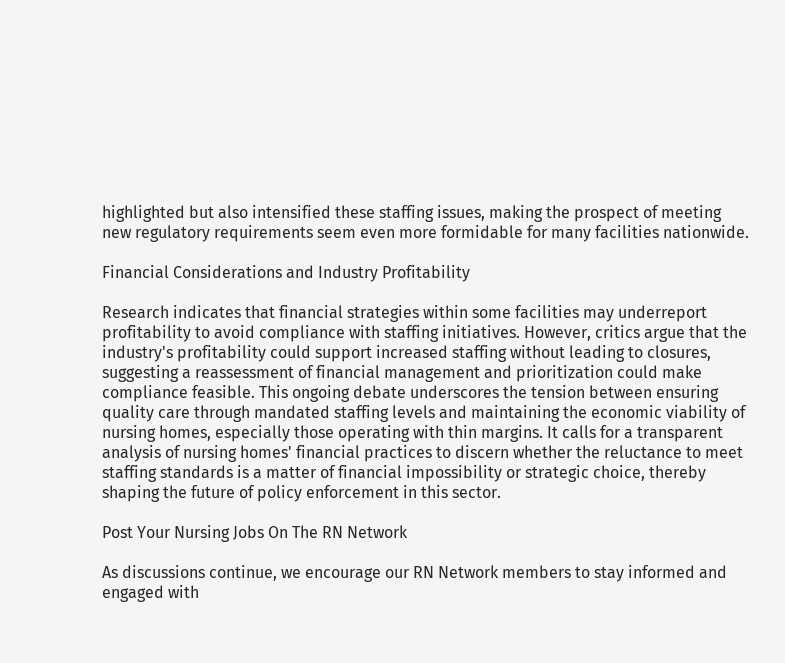highlighted but also intensified these staffing issues, making the prospect of meeting new regulatory requirements seem even more formidable for many facilities nationwide.

Financial Considerations and Industry Profitability

Research indicates that financial strategies within some facilities may underreport profitability to avoid compliance with staffing initiatives. However, critics argue that the industry's profitability could support increased staffing without leading to closures, suggesting a reassessment of financial management and prioritization could make compliance feasible. This ongoing debate underscores the tension between ensuring quality care through mandated staffing levels and maintaining the economic viability of nursing homes, especially those operating with thin margins. It calls for a transparent analysis of nursing homes' financial practices to discern whether the reluctance to meet staffing standards is a matter of financial impossibility or strategic choice, thereby shaping the future of policy enforcement in this sector.

Post Your Nursing Jobs On The RN Network

As discussions continue, we encourage our RN Network members to stay informed and engaged with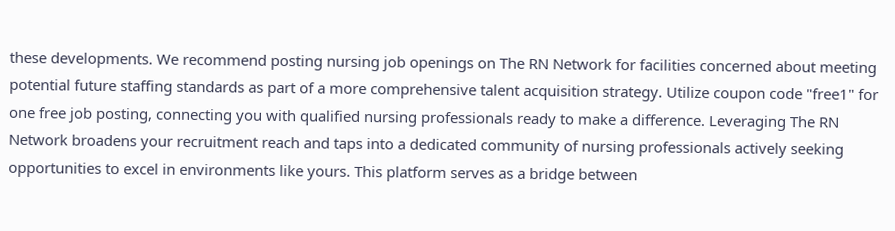these developments. We recommend posting nursing job openings on The RN Network for facilities concerned about meeting potential future staffing standards as part of a more comprehensive talent acquisition strategy. Utilize coupon code "free1" for one free job posting, connecting you with qualified nursing professionals ready to make a difference. Leveraging The RN Network broadens your recruitment reach and taps into a dedicated community of nursing professionals actively seeking opportunities to excel in environments like yours. This platform serves as a bridge between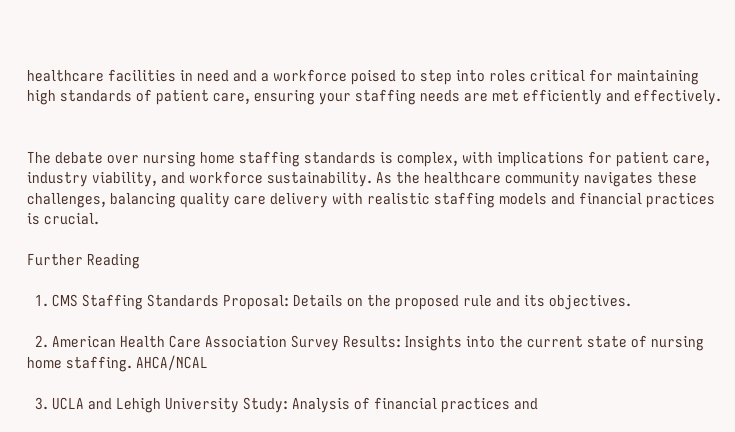healthcare facilities in need and a workforce poised to step into roles critical for maintaining high standards of patient care, ensuring your staffing needs are met efficiently and effectively.


The debate over nursing home staffing standards is complex, with implications for patient care, industry viability, and workforce sustainability. As the healthcare community navigates these challenges, balancing quality care delivery with realistic staffing models and financial practices is crucial.

Further Reading

  1. CMS Staffing Standards Proposal: Details on the proposed rule and its objectives.

  2. American Health Care Association Survey Results: Insights into the current state of nursing home staffing. AHCA/NCAL

  3. UCLA and Lehigh University Study: Analysis of financial practices and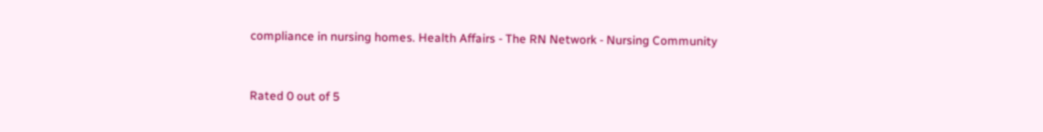compliance in nursing homes. Health Affairs - The RN Network - Nursing Community


Rated 0 out of 5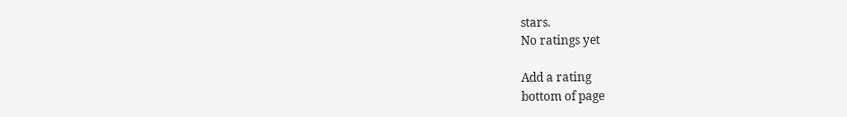stars.
No ratings yet

Add a rating
bottom of page